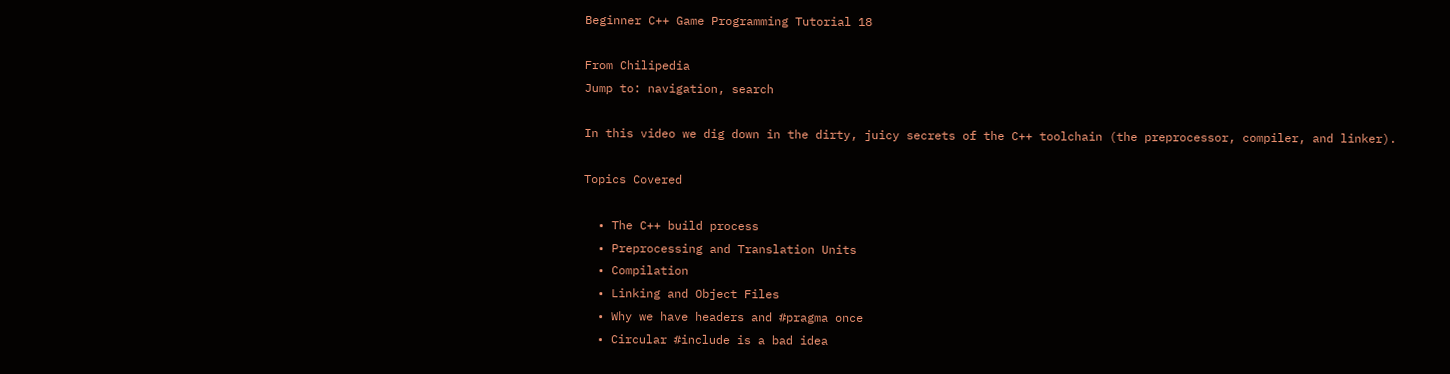Beginner C++ Game Programming Tutorial 18

From Chilipedia
Jump to: navigation, search

In this video we dig down in the dirty, juicy secrets of the C++ toolchain (the preprocessor, compiler, and linker).

Topics Covered

  • The C++ build process
  • Preprocessing and Translation Units
  • Compilation
  • Linking and Object Files
  • Why we have headers and #pragma once
  • Circular #include is a bad idea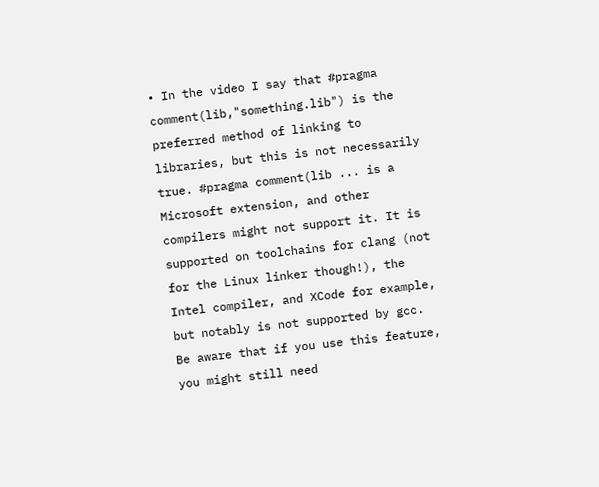• In the video I say that #pragma comment(lib,"something.lib") is the preferred method of linking to libraries, but this is not necessarily true. #pragma comment(lib ... is a Microsoft extension, and other compilers might not support it. It is supported on toolchains for clang (not for the Linux linker though!), the Intel compiler, and XCode for example, but notably is not supported by gcc. Be aware that if you use this feature, you might still need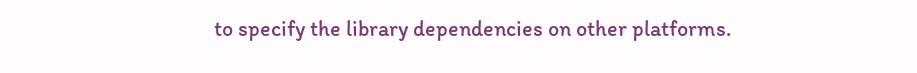to specify the library dependencies on other platforms.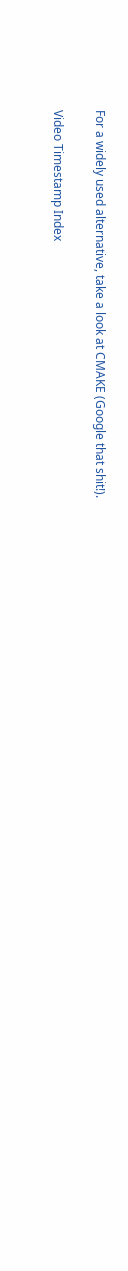For a widely used alternative, take a look at CMAKE (Google that shit!).

Video Timestamp Index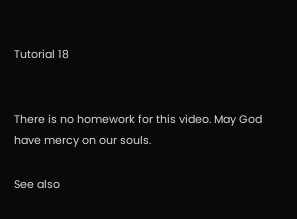Tutorial 18


There is no homework for this video. May God have mercy on our souls.

See also